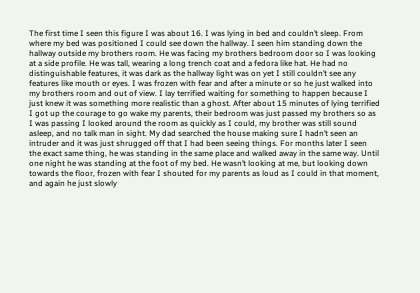The first time I seen this figure I was about 16. I was lying in bed and couldn’t sleep. From where my bed was positioned I could see down the hallway. I seen him standing down the hallway outside my brothers room. He was facing my brothers bedroom door so I was looking at a side profile. He was tall, wearing a long trench coat and a fedora like hat. He had no distinguishable features, it was dark as the hallway light was on yet I still couldn’t see any features like mouth or eyes. I was frozen with fear and after a minute or so he just walked into my brothers room and out of view. I lay terrified waiting for something to happen because I just knew it was something more realistic than a ghost. After about 15 minutes of lying terrified I got up the courage to go wake my parents, their bedroom was just passed my brothers so as I was passing I looked around the room as quickly as I could, my brother was still sound asleep, and no talk man in sight. My dad searched the house making sure I hadn’t seen an intruder and it was just shrugged off that I had been seeing things. For months later I seen the exact same thing, he was standing in the same place and walked away in the same way. Until one night he was standing at the foot of my bed. He wasn’t looking at me, but looking down towards the floor, frozen with fear I shouted for my parents as loud as I could in that moment, and again he just slowly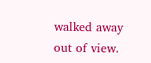walked away out of view.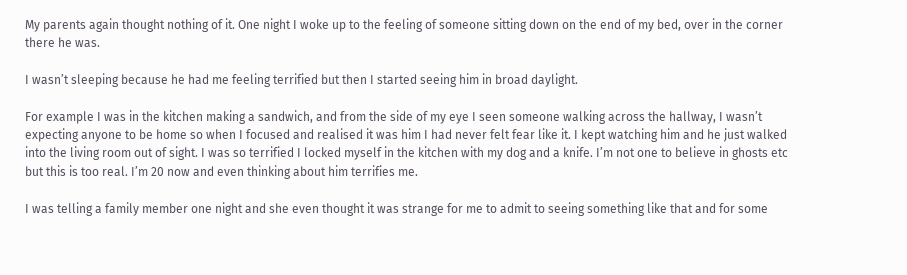My parents again thought nothing of it. One night I woke up to the feeling of someone sitting down on the end of my bed, over in the corner there he was.

I wasn’t sleeping because he had me feeling terrified but then I started seeing him in broad daylight.

For example I was in the kitchen making a sandwich, and from the side of my eye I seen someone walking across the hallway, I wasn’t expecting anyone to be home so when I focused and realised it was him I had never felt fear like it. I kept watching him and he just walked into the living room out of sight. I was so terrified I locked myself in the kitchen with my dog and a knife. I’m not one to believe in ghosts etc but this is too real. I’m 20 now and even thinking about him terrifies me.

I was telling a family member one night and she even thought it was strange for me to admit to seeing something like that and for some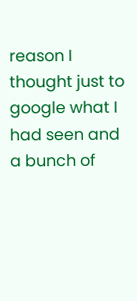reason I thought just to google what I had seen and a bunch of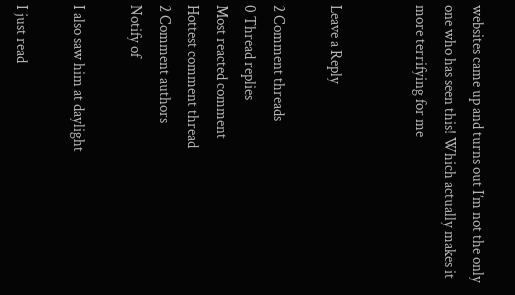websites came up and turns out I’m not the only one who has seen this! Which actually makes it more terrifying for me


Leave a Reply

2 Comment threads
0 Thread replies
Most reacted comment
Hottest comment thread
2 Comment authors
Notify of

I also saw him at daylight

I just read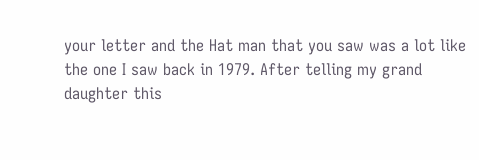your letter and the Hat man that you saw was a lot like the one I saw back in 1979. After telling my grand daughter this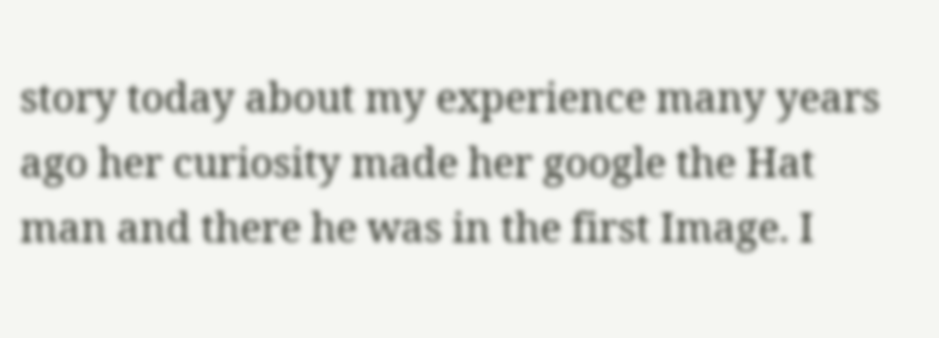story today about my experience many years ago her curiosity made her google the Hat man and there he was in the first Image. I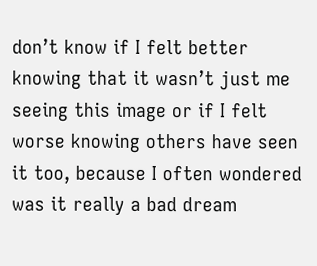don’t know if I felt better knowing that it wasn’t just me seeing this image or if I felt worse knowing others have seen it too, because I often wondered was it really a bad dream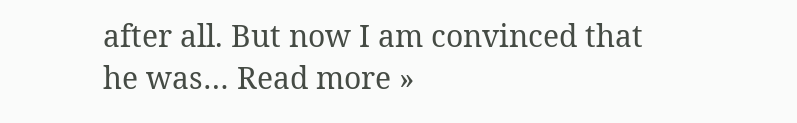after all. But now I am convinced that he was… Read more »